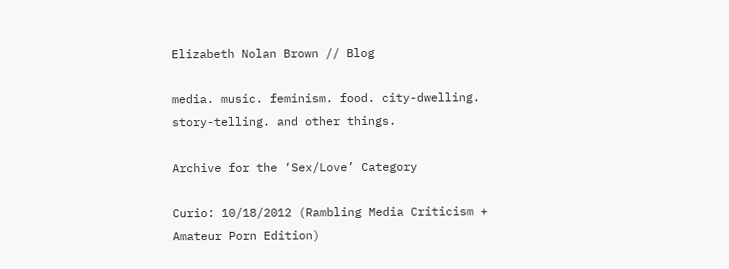Elizabeth Nolan Brown // Blog

media. music. feminism. food. city-dwelling. story-telling. and other things.

Archive for the ‘Sex/Love’ Category

Curio: 10/18/2012 (Rambling Media Criticism + Amateur Porn Edition)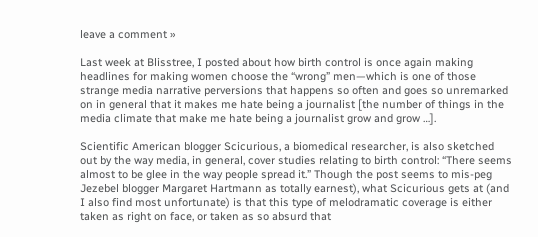leave a comment »

Last week at Blisstree, I posted about how birth control is once again making headlines for making women choose the “wrong” men—which is one of those strange media narrative perversions that happens so often and goes so unremarked on in general that it makes me hate being a journalist [the number of things in the media climate that make me hate being a journalist grow and grow …].

Scientific American blogger Scicurious, a biomedical researcher, is also sketched out by the way media, in general, cover studies relating to birth control: “There seems almost to be glee in the way people spread it.” Though the post seems to mis-peg Jezebel blogger Margaret Hartmann as totally earnest), what Scicurious gets at (and I also find most unfortunate) is that this type of melodramatic coverage is either taken as right on face, or taken as so absurd that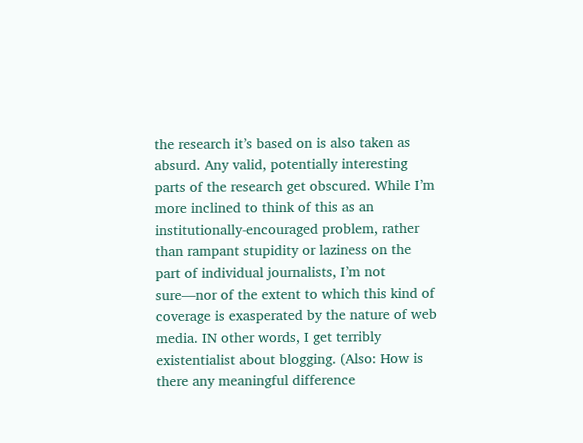the research it’s based on is also taken as absurd. Any valid, potentially interesting parts of the research get obscured. While I’m more inclined to think of this as an institutionally-encouraged problem, rather than rampant stupidity or laziness on the part of individual journalists, I’m not sure—nor of the extent to which this kind of coverage is exasperated by the nature of web media. IN other words, I get terribly existentialist about blogging. (Also: How is there any meaningful difference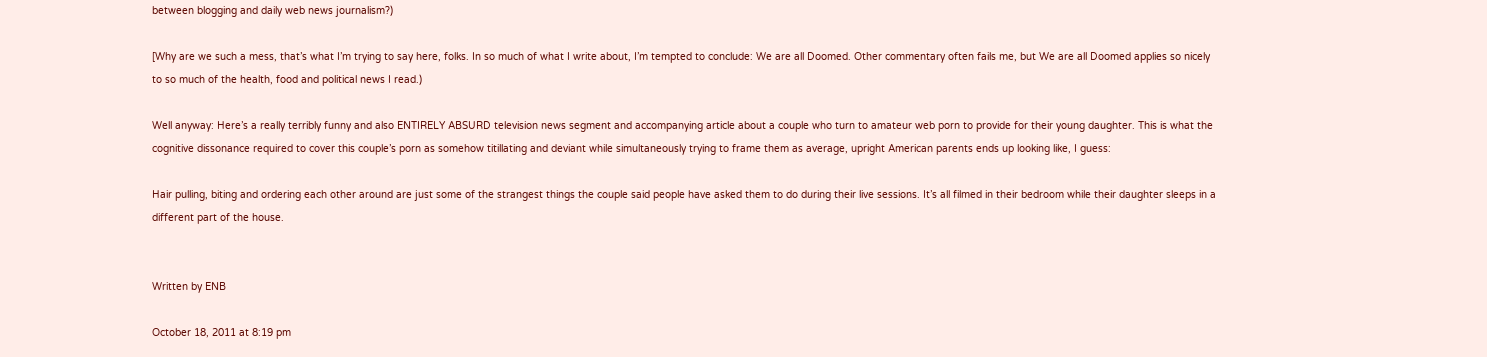between blogging and daily web news journalism?)

[Why are we such a mess, that’s what I’m trying to say here, folks. In so much of what I write about, I’m tempted to conclude: We are all Doomed. Other commentary often fails me, but We are all Doomed applies so nicely to so much of the health, food and political news I read.)

Well anyway: Here’s a really terribly funny and also ENTIRELY ABSURD television news segment and accompanying article about a couple who turn to amateur web porn to provide for their young daughter. This is what the cognitive dissonance required to cover this couple’s porn as somehow titillating and deviant while simultaneously trying to frame them as average, upright American parents ends up looking like, I guess:

Hair pulling, biting and ordering each other around are just some of the strangest things the couple said people have asked them to do during their live sessions. It’s all filmed in their bedroom while their daughter sleeps in a different part of the house.


Written by ENB

October 18, 2011 at 8:19 pm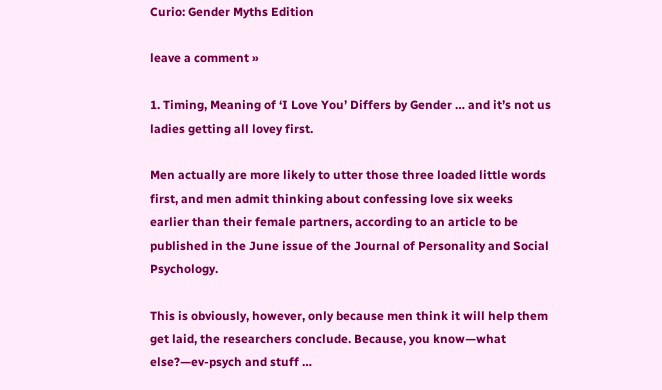Curio: Gender Myths Edition

leave a comment »

1. Timing, Meaning of ‘I Love You’ Differs by Gender … and it’s not us ladies getting all lovey first.

Men actually are more likely to utter those three loaded little words first, and men admit thinking about confessing love six weeks earlier than their female partners, according to an article to be published in the June issue of the Journal of Personality and Social Psychology.

This is obviously, however, only because men think it will help them get laid, the researchers conclude. Because, you know—what else?—ev-psych and stuff …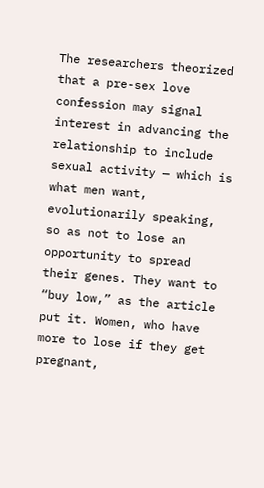The researchers theorized that a pre-sex love confession may signal interest in advancing the relationship to include sexual activity — which is what men want, evolutionarily speaking, so as not to lose an opportunity to spread their genes. They want to “buy low,” as the article put it. Women, who have more to lose if they get pregnant,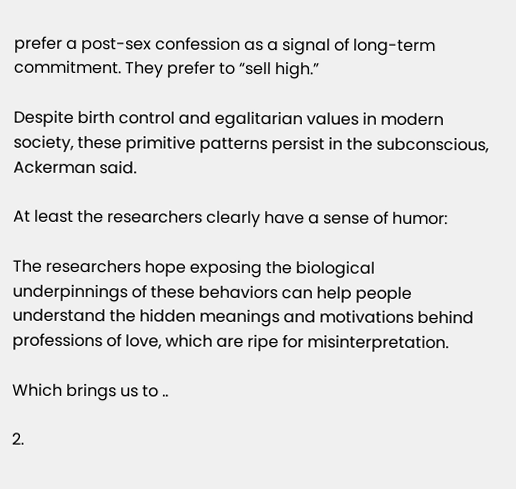prefer a post-sex confession as a signal of long-term commitment. They prefer to “sell high.”

Despite birth control and egalitarian values in modern society, these primitive patterns persist in the subconscious, Ackerman said.

At least the researchers clearly have a sense of humor:

The researchers hope exposing the biological underpinnings of these behaviors can help people understand the hidden meanings and motivations behind professions of love, which are ripe for misinterpretation.

Which brings us to ..

2.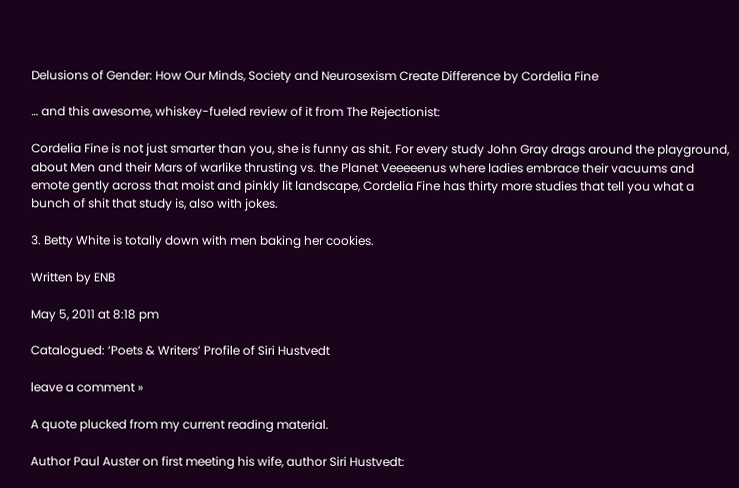Delusions of Gender: How Our Minds, Society and Neurosexism Create Difference by Cordelia Fine

… and this awesome, whiskey-fueled review of it from The Rejectionist:

Cordelia Fine is not just smarter than you, she is funny as shit. For every study John Gray drags around the playground, about Men and their Mars of warlike thrusting vs. the Planet Veeeeenus where ladies embrace their vacuums and emote gently across that moist and pinkly lit landscape, Cordelia Fine has thirty more studies that tell you what a bunch of shit that study is, also with jokes.

3. Betty White is totally down with men baking her cookies.

Written by ENB

May 5, 2011 at 8:18 pm

Catalogued: ‘Poets & Writers’ Profile of Siri Hustvedt

leave a comment »

A quote plucked from my current reading material.

Author Paul Auster on first meeting his wife, author Siri Hustvedt: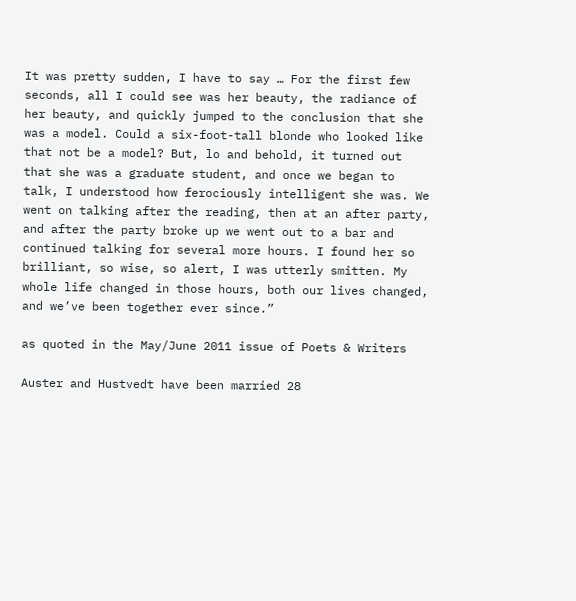It was pretty sudden, I have to say … For the first few seconds, all I could see was her beauty, the radiance of her beauty, and quickly jumped to the conclusion that she was a model. Could a six-foot-tall blonde who looked like that not be a model? But, lo and behold, it turned out that she was a graduate student, and once we began to talk, I understood how ferociously intelligent she was. We went on talking after the reading, then at an after party, and after the party broke up we went out to a bar and continued talking for several more hours. I found her so brilliant, so wise, so alert, I was utterly smitten. My whole life changed in those hours, both our lives changed, and we’ve been together ever since.”

as quoted in the May/June 2011 issue of Poets & Writers

Auster and Hustvedt have been married 28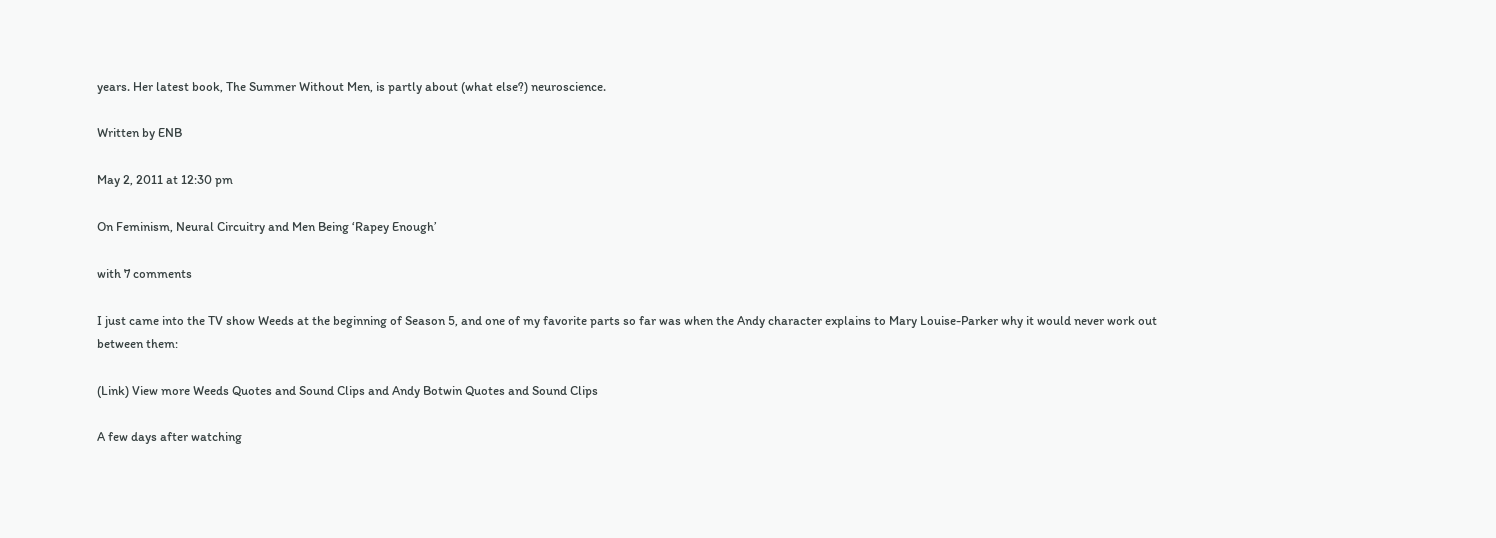years. Her latest book, The Summer Without Men, is partly about (what else?) neuroscience.

Written by ENB

May 2, 2011 at 12:30 pm

On Feminism, Neural Circuitry and Men Being ‘Rapey Enough’

with 7 comments

I just came into the TV show Weeds at the beginning of Season 5, and one of my favorite parts so far was when the Andy character explains to Mary Louise-Parker why it would never work out between them:

(Link) View more Weeds Quotes and Sound Clips and Andy Botwin Quotes and Sound Clips

A few days after watching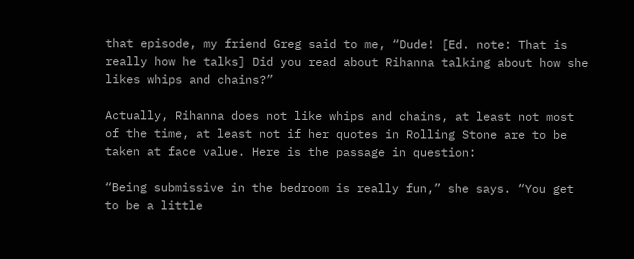that episode, my friend Greg said to me, “Dude! [Ed. note: That is really how he talks] Did you read about Rihanna talking about how she likes whips and chains?”

Actually, Rihanna does not like whips and chains, at least not most of the time, at least not if her quotes in Rolling Stone are to be taken at face value. Here is the passage in question:

“Being submissive in the bedroom is really fun,” she says. “You get to be a little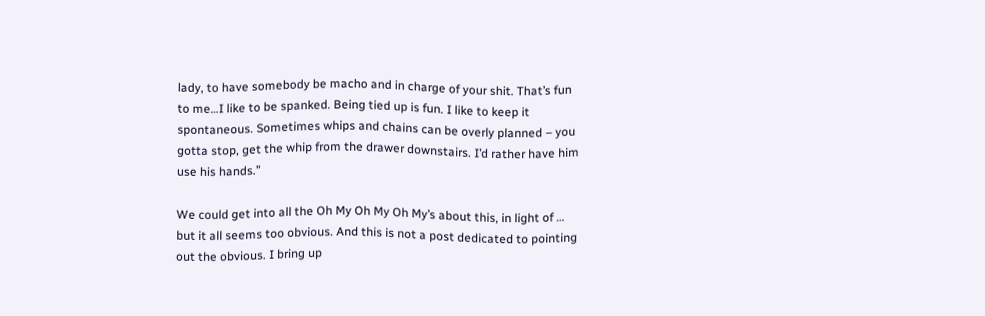lady, to have somebody be macho and in charge of your shit. That’s fun to me…I like to be spanked. Being tied up is fun. I like to keep it spontaneous. Sometimes whips and chains can be overly planned – you gotta stop, get the whip from the drawer downstairs. I’d rather have him use his hands.”

We could get into all the Oh My Oh My Oh My’s about this, in light of … but it all seems too obvious. And this is not a post dedicated to pointing out the obvious. I bring up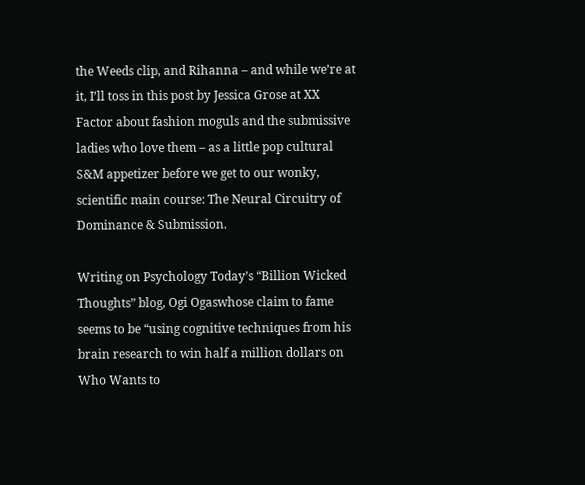the Weeds clip, and Rihanna – and while we’re at it, I’ll toss in this post by Jessica Grose at XX Factor about fashion moguls and the submissive ladies who love them – as a little pop cultural S&M appetizer before we get to our wonky, scientific main course: The Neural Circuitry of Dominance & Submission.

Writing on Psychology Today’s “Billion Wicked Thoughts” blog, Ogi Ogaswhose claim to fame seems to be “using cognitive techniques from his brain research to win half a million dollars on Who Wants to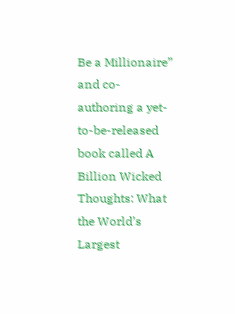Be a Millionaire” and co-authoring a yet-to-be-released book called A Billion Wicked Thoughts: What the World’s Largest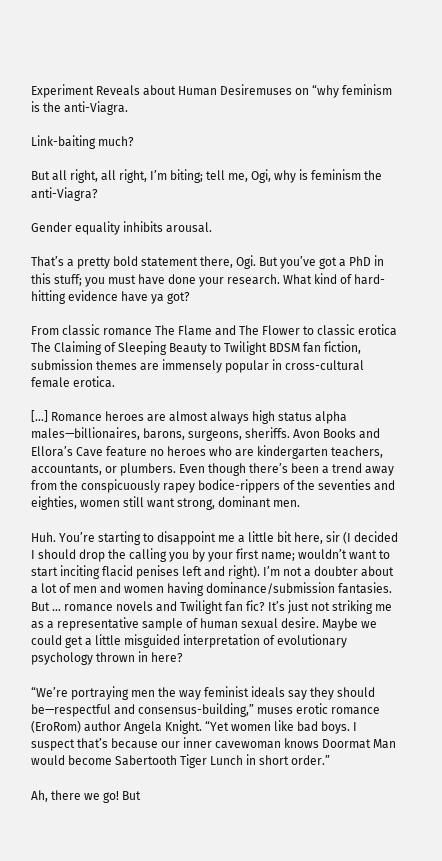Experiment Reveals about Human Desiremuses on “why feminism is the anti-Viagra.

Link-baiting much?

But all right, all right, I’m biting; tell me, Ogi, why is feminism the anti-Viagra?

Gender equality inhibits arousal.

That’s a pretty bold statement there, Ogi. But you’ve got a PhD in this stuff; you must have done your research. What kind of hard-hitting evidence have ya got?

From classic romance The Flame and The Flower to classic erotica The Claiming of Sleeping Beauty to Twilight BDSM fan fiction, submission themes are immensely popular in cross-cultural female erotica.

[…] Romance heroes are almost always high status alpha males—billionaires, barons, surgeons, sheriffs. Avon Books and Ellora’s Cave feature no heroes who are kindergarten teachers, accountants, or plumbers. Even though there’s been a trend away from the conspicuously rapey bodice-rippers of the seventies and eighties, women still want strong, dominant men.

Huh. You’re starting to disappoint me a little bit here, sir (I decided I should drop the calling you by your first name; wouldn’t want to start inciting flacid penises left and right). I’m not a doubter about a lot of men and women having dominance/submission fantasies. But … romance novels and Twilight fan fic? It’s just not striking me as a representative sample of human sexual desire. Maybe we could get a little misguided interpretation of evolutionary psychology thrown in here?

“We’re portraying men the way feminist ideals say they should be—respectful and consensus-building,” muses erotic romance (EroRom) author Angela Knight. “Yet women like bad boys. I suspect that’s because our inner cavewoman knows Doormat Man would become Sabertooth Tiger Lunch in short order.”

Ah, there we go! But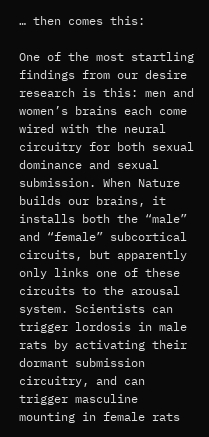… then comes this:

One of the most startling findings from our desire research is this: men and women’s brains each come wired with the neural circuitry for both sexual dominance and sexual submission. When Nature builds our brains, it installs both the “male” and “female” subcortical circuits, but apparently only links one of these circuits to the arousal system. Scientists can trigger lordosis in male rats by activating their dormant submission circuitry, and can trigger masculine mounting in female rats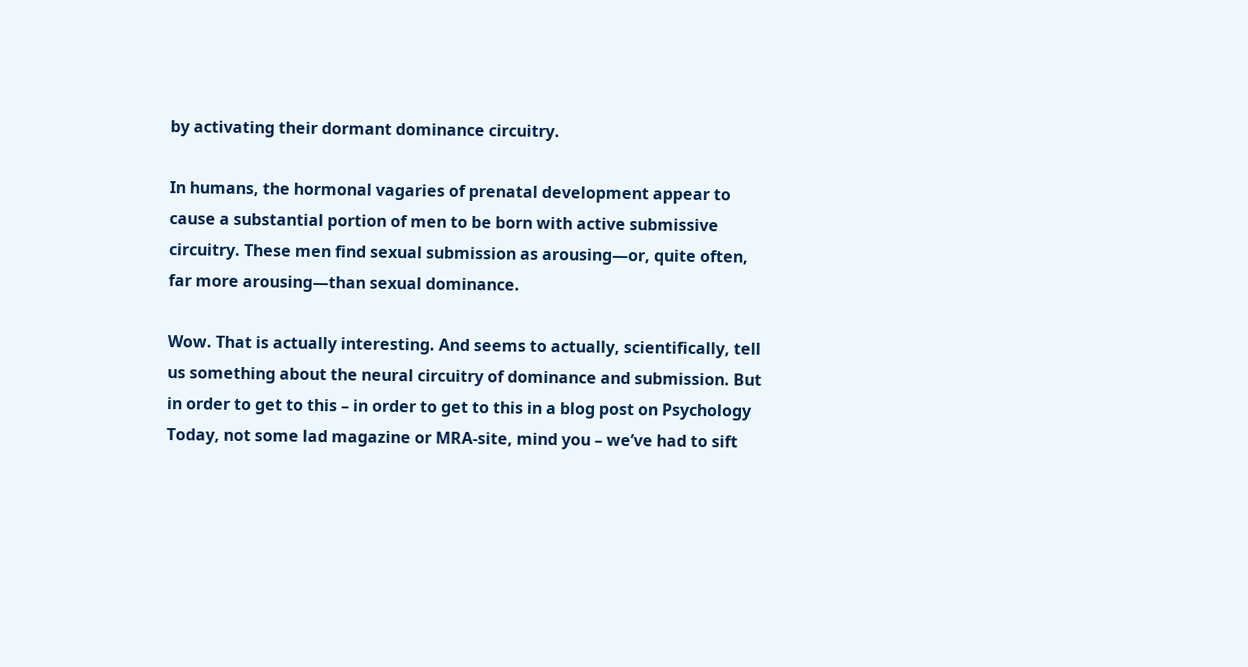by activating their dormant dominance circuitry.

In humans, the hormonal vagaries of prenatal development appear to cause a substantial portion of men to be born with active submissive circuitry. These men find sexual submission as arousing—or, quite often, far more arousing—than sexual dominance.

Wow. That is actually interesting. And seems to actually, scientifically, tell us something about the neural circuitry of dominance and submission. But in order to get to this – in order to get to this in a blog post on Psychology Today, not some lad magazine or MRA-site, mind you – we’ve had to sift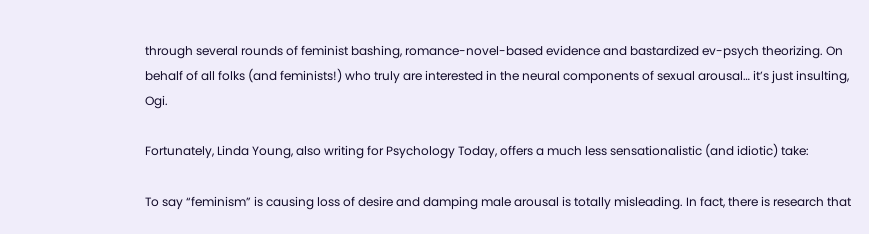through several rounds of feminist bashing, romance-novel-based evidence and bastardized ev-psych theorizing. On behalf of all folks (and feminists!) who truly are interested in the neural components of sexual arousal… it’s just insulting, Ogi.

Fortunately, Linda Young, also writing for Psychology Today, offers a much less sensationalistic (and idiotic) take:

To say “feminism” is causing loss of desire and damping male arousal is totally misleading. In fact, there is research that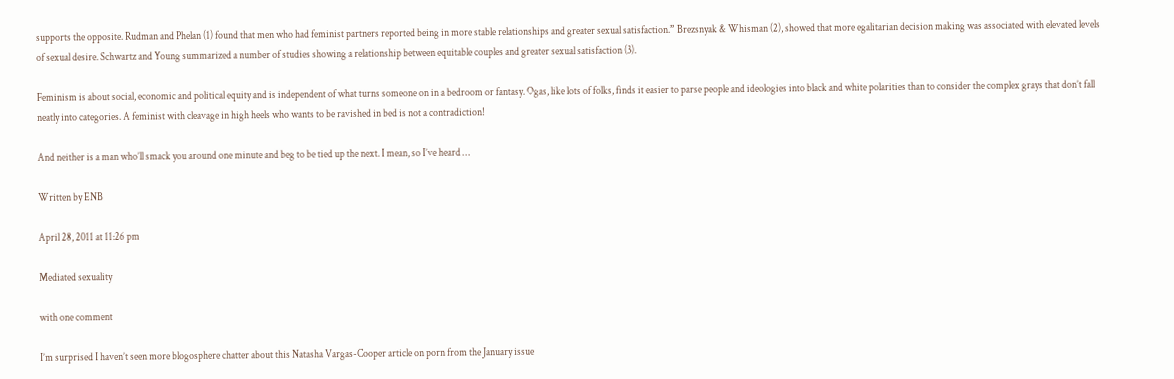supports the opposite. Rudman and Phelan (1) found that men who had feminist partners reported being in more stable relationships and greater sexual satisfaction.” Brezsnyak & Whisman (2), showed that more egalitarian decision making was associated with elevated levels of sexual desire. Schwartz and Young summarized a number of studies showing a relationship between equitable couples and greater sexual satisfaction (3).

Feminism is about social, economic and political equity and is independent of what turns someone on in a bedroom or fantasy. Ogas, like lots of folks, finds it easier to parse people and ideologies into black and white polarities than to consider the complex grays that don’t fall neatly into categories. A feminist with cleavage in high heels who wants to be ravished in bed is not a contradiction!

And neither is a man who’ll smack you around one minute and beg to be tied up the next. I mean, so I’ve heard …

Written by ENB

April 28, 2011 at 11:26 pm

Mediated sexuality

with one comment

I’m surprised I haven’t seen more blogosphere chatter about this Natasha Vargas-Cooper article on porn from the January issue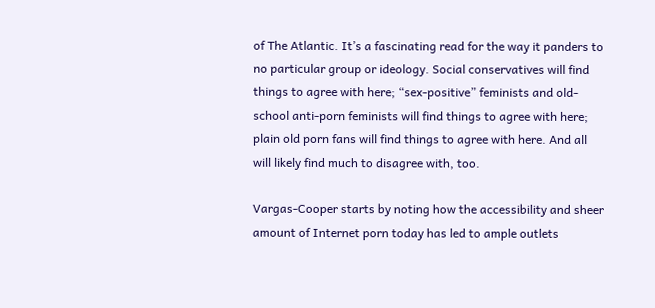of The Atlantic. It’s a fascinating read for the way it panders to no particular group or ideology. Social conservatives will find things to agree with here; “sex-positive” feminists and old-school anti-porn feminists will find things to agree with here; plain old porn fans will find things to agree with here. And all will likely find much to disagree with, too.

Vargas-Cooper starts by noting how the accessibility and sheer amount of Internet porn today has led to ample outlets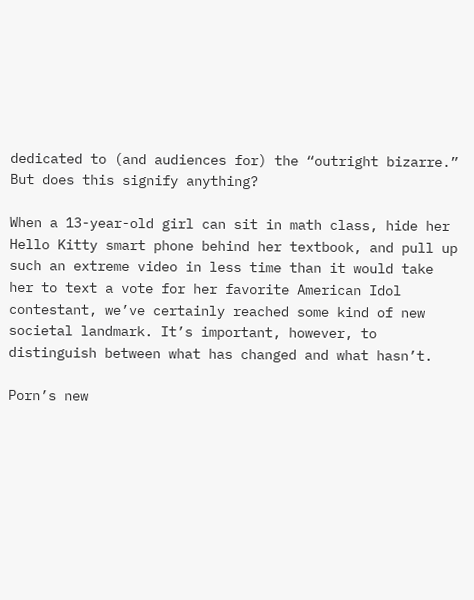dedicated to (and audiences for) the “outright bizarre.” But does this signify anything?

When a 13-year-old girl can sit in math class, hide her Hello Kitty smart phone behind her textbook, and pull up such an extreme video in less time than it would take her to text a vote for her favorite American Idol contestant, we’ve certainly reached some kind of new societal landmark. It’s important, however, to distinguish between what has changed and what hasn’t.

Porn’s new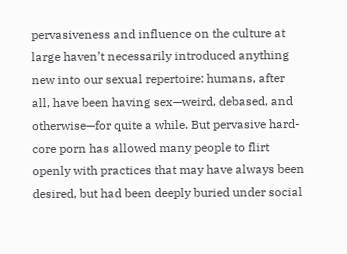pervasiveness and influence on the culture at large haven’t necessarily introduced anything new into our sexual repertoire: humans, after all, have been having sex—weird, debased, and otherwise—for quite a while. But pervasive hard-core porn has allowed many people to flirt openly with practices that may have always been desired, but had been deeply buried under social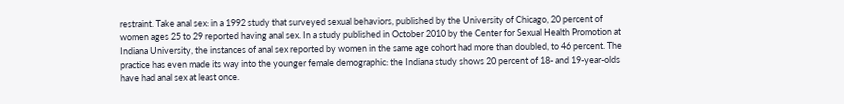restraint. Take anal sex: in a 1992 study that surveyed sexual behaviors, published by the University of Chicago, 20 percent of women ages 25 to 29 reported having anal sex. In a study published in October 2010 by the Center for Sexual Health Promotion at Indiana University, the instances of anal sex reported by women in the same age cohort had more than doubled, to 46 percent. The practice has even made its way into the younger female demographic: the Indiana study shows 20 percent of 18- and 19-year-olds have had anal sex at least once.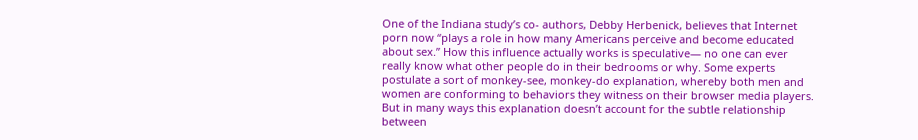One of the Indiana study’s co- authors, Debby Herbenick, believes that Internet porn now “plays a role in how many Americans perceive and become educated about sex.” How this influence actually works is speculative— no one can ever really know what other people do in their bedrooms or why. Some experts postulate a sort of monkey-see, monkey-do explanation, whereby both men and women are conforming to behaviors they witness on their browser media players. But in many ways this explanation doesn’t account for the subtle relationship between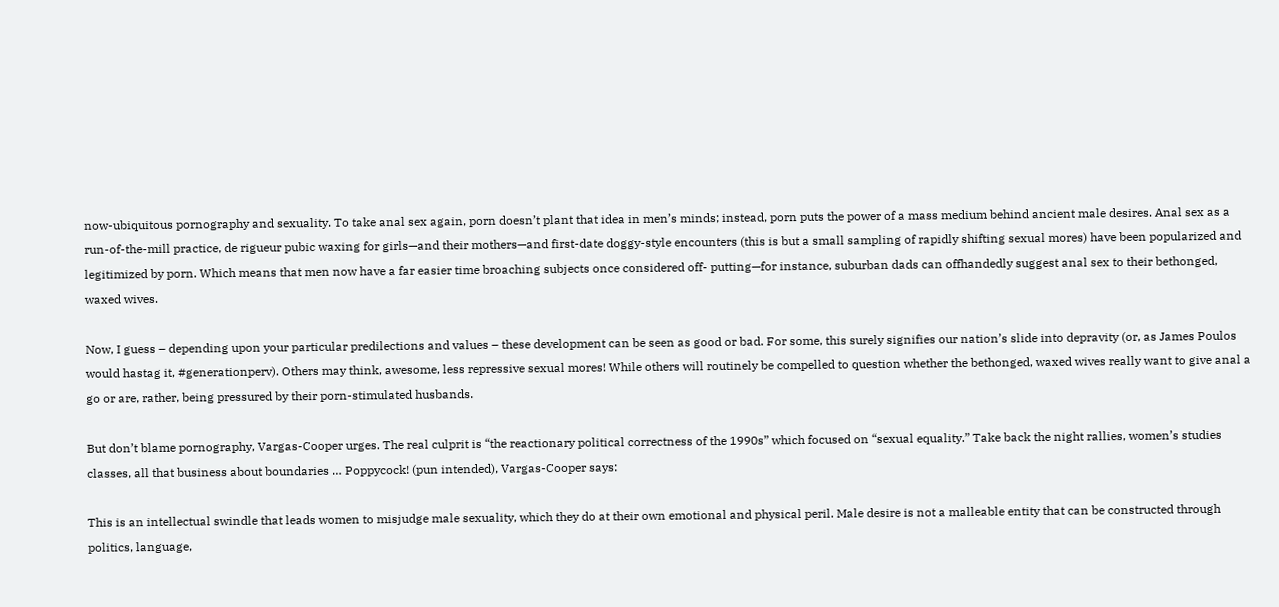now-ubiquitous pornography and sexuality. To take anal sex again, porn doesn’t plant that idea in men’s minds; instead, porn puts the power of a mass medium behind ancient male desires. Anal sex as a run-of-the-mill practice, de rigueur pubic waxing for girls—and their mothers—and first-date doggy-style encounters (this is but a small sampling of rapidly shifting sexual mores) have been popularized and legitimized by porn. Which means that men now have a far easier time broaching subjects once considered off- putting—for instance, suburban dads can offhandedly suggest anal sex to their bethonged, waxed wives.

Now, I guess – depending upon your particular predilections and values – these development can be seen as good or bad. For some, this surely signifies our nation’s slide into depravity (or, as James Poulos would hastag it, #generationperv). Others may think, awesome, less repressive sexual mores! While others will routinely be compelled to question whether the bethonged, waxed wives really want to give anal a go or are, rather, being pressured by their porn-stimulated husbands.

But don’t blame pornography, Vargas-Cooper urges. The real culprit is “the reactionary political correctness of the 1990s” which focused on “sexual equality.” Take back the night rallies, women’s studies classes, all that business about boundaries … Poppycock! (pun intended), Vargas-Cooper says:

This is an intellectual swindle that leads women to misjudge male sexuality, which they do at their own emotional and physical peril. Male desire is not a malleable entity that can be constructed through politics, language,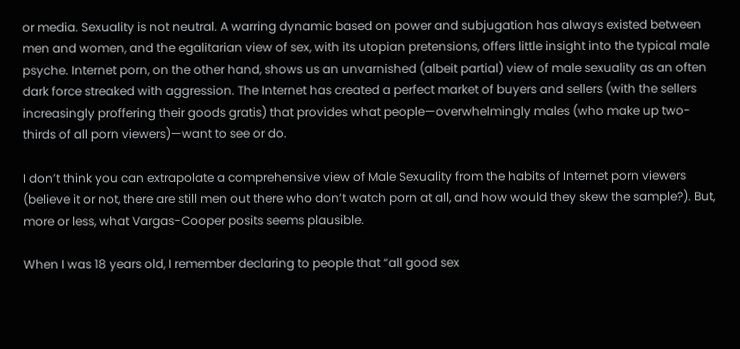or media. Sexuality is not neutral. A warring dynamic based on power and subjugation has always existed between men and women, and the egalitarian view of sex, with its utopian pretensions, offers little insight into the typical male psyche. Internet porn, on the other hand, shows us an unvarnished (albeit partial) view of male sexuality as an often dark force streaked with aggression. The Internet has created a perfect market of buyers and sellers (with the sellers increasingly proffering their goods gratis) that provides what people—overwhelmingly males (who make up two-thirds of all porn viewers)—want to see or do.

I don’t think you can extrapolate a comprehensive view of Male Sexuality from the habits of Internet porn viewers (believe it or not, there are still men out there who don’t watch porn at all, and how would they skew the sample?). But, more or less, what Vargas-Cooper posits seems plausible.

When I was 18 years old, I remember declaring to people that “all good sex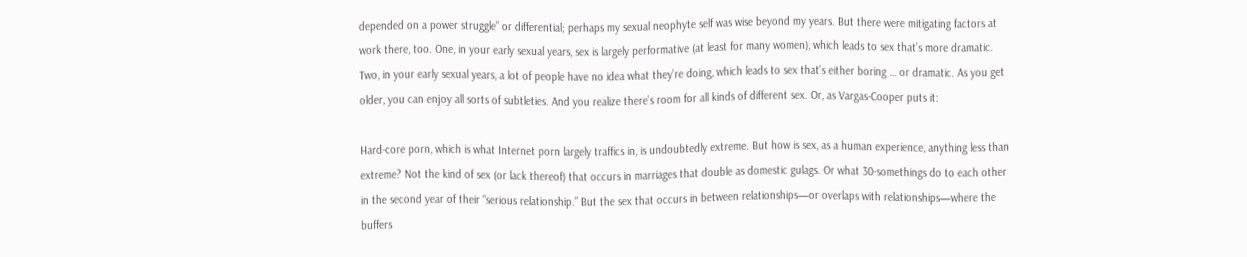depended on a power struggle” or differential; perhaps my sexual neophyte self was wise beyond my years. But there were mitigating factors at work there, too. One, in your early sexual years, sex is largely performative (at least for many women), which leads to sex that’s more dramatic. Two, in your early sexual years, a lot of people have no idea what they’re doing, which leads to sex that’s either boring … or dramatic. As you get older, you can enjoy all sorts of subtleties. And you realize there’s room for all kinds of different sex. Or, as Vargas-Cooper puts it:

Hard-core porn, which is what Internet porn largely traffics in, is undoubtedly extreme. But how is sex, as a human experience, anything less than extreme? Not the kind of sex (or lack thereof) that occurs in marriages that double as domestic gulags. Or what 30-somethings do to each other in the second year of their “serious relationship.” But the sex that occurs in between relationships—or overlaps with relationships—where the buffers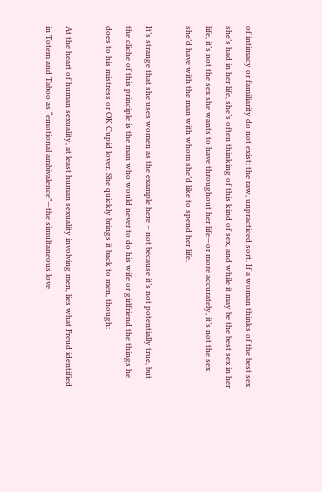of intimacy or familiarity do not exist: the raw, unpracticed sort. If a woman thinks of the best sex she’s had in her life, she’s often thinking of this kind of sex, and while it may be the best sex in her life, it’s not the sex she wants to have throughout her life—or more accurately, it’s not the sex she’d have with the man with whom she’d like to spend her life.

It’s strange that she uses women as the example here – not because it’s not potentially true, but the cliche of this principle is the man who would never to do his wife or girlfriend the things he does to his mistress or OK Cupid lover. She quickly brings it back to men, though:

At the heart of human sexuality, at least human sexuality involving men, lies what Freud identified in Totem and Taboo as “emotional ambivalence”—the simultaneous love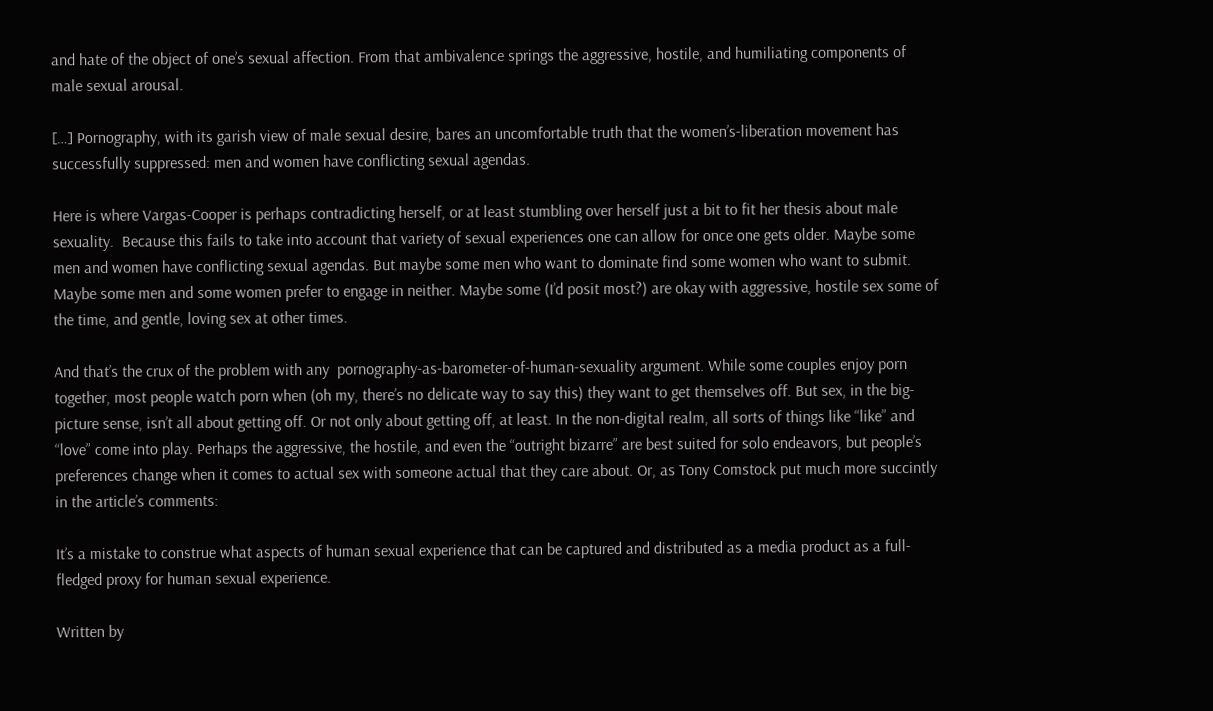and hate of the object of one’s sexual affection. From that ambivalence springs the aggressive, hostile, and humiliating components of male sexual arousal.

[…] Pornography, with its garish view of male sexual desire, bares an uncomfortable truth that the women’s-liberation movement has successfully suppressed: men and women have conflicting sexual agendas.

Here is where Vargas-Cooper is perhaps contradicting herself, or at least stumbling over herself just a bit to fit her thesis about male sexuality.  Because this fails to take into account that variety of sexual experiences one can allow for once one gets older. Maybe some men and women have conflicting sexual agendas. But maybe some men who want to dominate find some women who want to submit. Maybe some men and some women prefer to engage in neither. Maybe some (I’d posit most?) are okay with aggressive, hostile sex some of the time, and gentle, loving sex at other times.

And that’s the crux of the problem with any  pornography-as-barometer-of-human-sexuality argument. While some couples enjoy porn together, most people watch porn when (oh my, there’s no delicate way to say this) they want to get themselves off. But sex, in the big-picture sense, isn’t all about getting off. Or not only about getting off, at least. In the non-digital realm, all sorts of things like “like” and “love” come into play. Perhaps the aggressive, the hostile, and even the “outright bizarre” are best suited for solo endeavors, but people’s preferences change when it comes to actual sex with someone actual that they care about. Or, as Tony Comstock put much more succintly in the article’s comments:

It’s a mistake to construe what aspects of human sexual experience that can be captured and distributed as a media product as a full-fledged proxy for human sexual experience.

Written by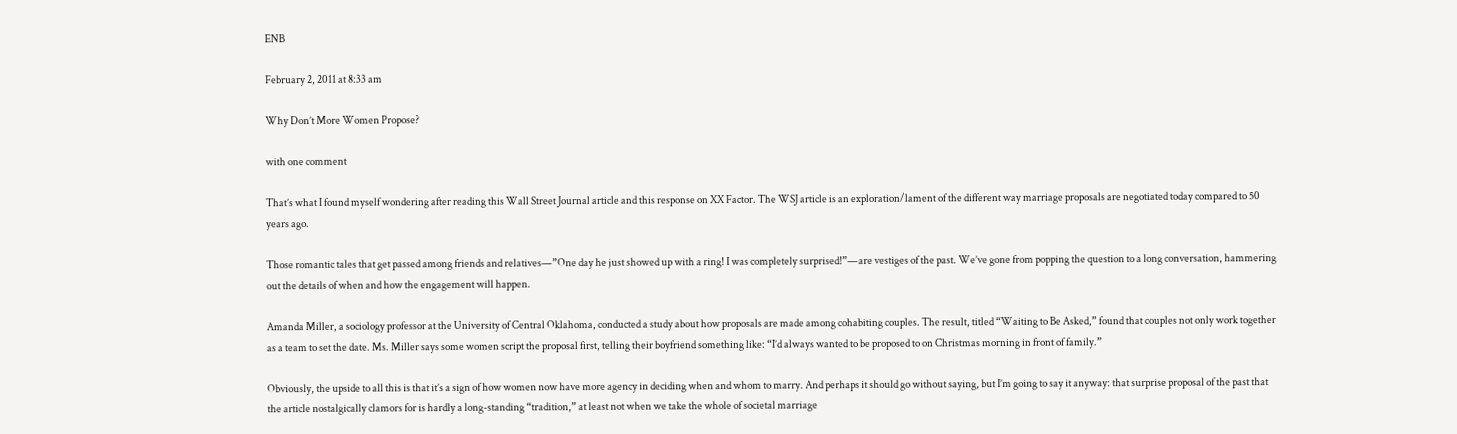ENB

February 2, 2011 at 8:33 am

Why Don’t More Women Propose?

with one comment

That’s what I found myself wondering after reading this Wall Street Journal article and this response on XX Factor. The WSJ article is an exploration/lament of the different way marriage proposals are negotiated today compared to 50 years ago.

Those romantic tales that get passed among friends and relatives—”One day he just showed up with a ring! I was completely surprised!”—are vestiges of the past. We’ve gone from popping the question to a long conversation, hammering out the details of when and how the engagement will happen.

Amanda Miller, a sociology professor at the University of Central Oklahoma, conducted a study about how proposals are made among cohabiting couples. The result, titled “Waiting to Be Asked,” found that couples not only work together as a team to set the date. Ms. Miller says some women script the proposal first, telling their boyfriend something like: “I’d always wanted to be proposed to on Christmas morning in front of family.”

Obviously, the upside to all this is that it’s a sign of how women now have more agency in deciding when and whom to marry. And perhaps it should go without saying, but I’m going to say it anyway: that surprise proposal of the past that the article nostalgically clamors for is hardly a long-standing “tradition,” at least not when we take the whole of societal marriage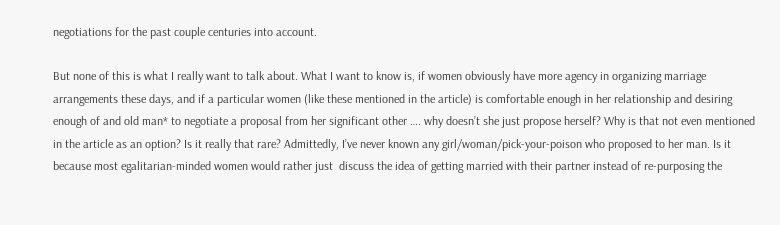negotiations for the past couple centuries into account.

But none of this is what I really want to talk about. What I want to know is, if women obviously have more agency in organizing marriage arrangements these days, and if a particular women (like these mentioned in the article) is comfortable enough in her relationship and desiring enough of and old man* to negotiate a proposal from her significant other …. why doesn’t she just propose herself? Why is that not even mentioned in the article as an option? Is it really that rare? Admittedly, I’ve never known any girl/woman/pick-your-poison who proposed to her man. Is it because most egalitarian-minded women would rather just  discuss the idea of getting married with their partner instead of re-purposing the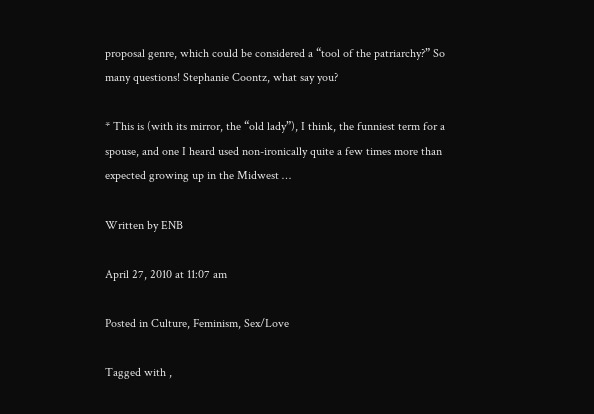proposal genre, which could be considered a “tool of the patriarchy?” So many questions! Stephanie Coontz, what say you?

* This is (with its mirror, the “old lady”), I think, the funniest term for a spouse, and one I heard used non-ironically quite a few times more than expected growing up in the Midwest …

Written by ENB

April 27, 2010 at 11:07 am

Posted in Culture, Feminism, Sex/Love

Tagged with ,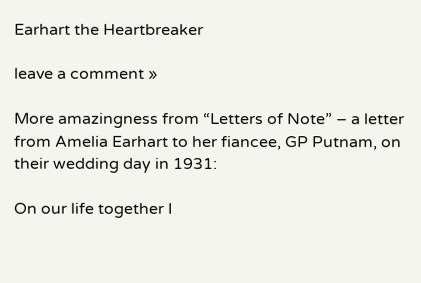Earhart the Heartbreaker

leave a comment »

More amazingness from “Letters of Note” – a letter from Amelia Earhart to her fiancee, GP Putnam, on their wedding day in 1931:

On our life together I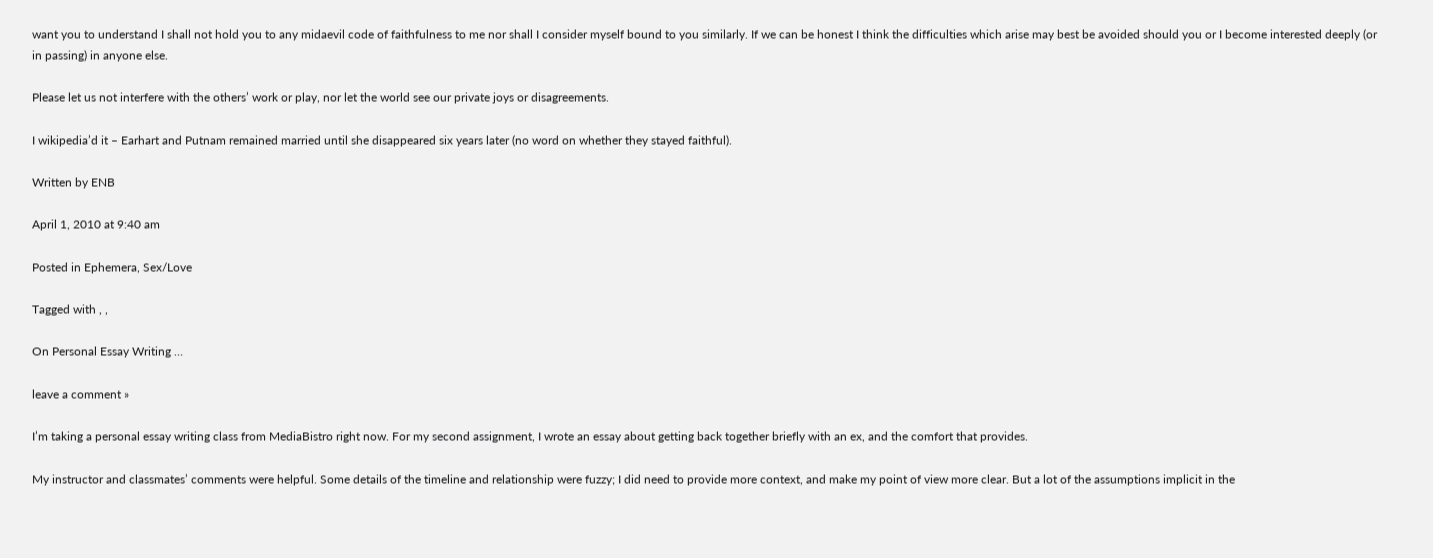want you to understand I shall not hold you to any midaevil code of faithfulness to me nor shall I consider myself bound to you similarly. If we can be honest I think the difficulties which arise may best be avoided should you or I become interested deeply (or in passing) in anyone else.

Please let us not interfere with the others’ work or play, nor let the world see our private joys or disagreements.

I wikipedia’d it – Earhart and Putnam remained married until she disappeared six years later (no word on whether they stayed faithful).

Written by ENB

April 1, 2010 at 9:40 am

Posted in Ephemera, Sex/Love

Tagged with , ,

On Personal Essay Writing …

leave a comment »

I’m taking a personal essay writing class from MediaBistro right now. For my second assignment, I wrote an essay about getting back together briefly with an ex, and the comfort that provides.

My instructor and classmates’ comments were helpful. Some details of the timeline and relationship were fuzzy; I did need to provide more context, and make my point of view more clear. But a lot of the assumptions implicit in the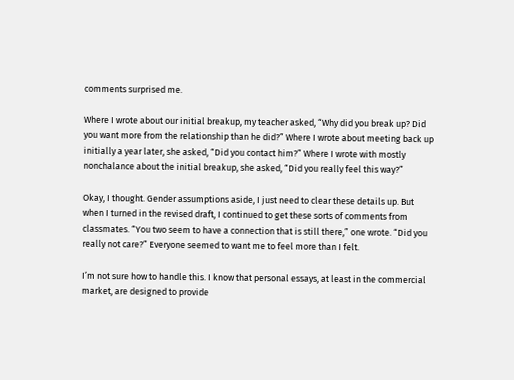comments surprised me.

Where I wrote about our initial breakup, my teacher asked, “Why did you break up? Did you want more from the relationship than he did?” Where I wrote about meeting back up initially a year later, she asked, “Did you contact him?” Where I wrote with mostly nonchalance about the initial breakup, she asked, “Did you really feel this way?”

Okay, I thought. Gender assumptions aside, I just need to clear these details up. But when I turned in the revised draft, I continued to get these sorts of comments from classmates. “You two seem to have a connection that is still there,” one wrote. “Did you really not care?” Everyone seemed to want me to feel more than I felt.

I’m not sure how to handle this. I know that personal essays, at least in the commercial market, are designed to provide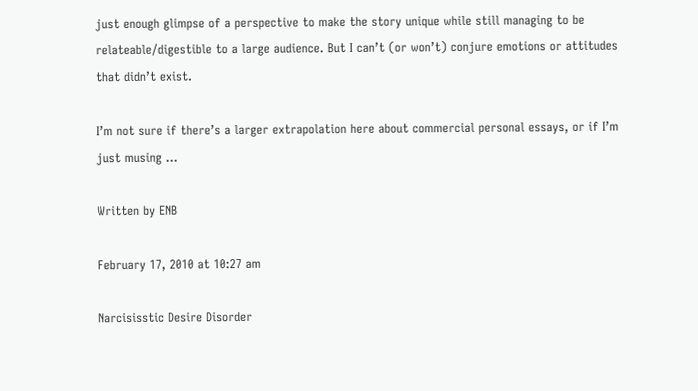just enough glimpse of a perspective to make the story unique while still managing to be relateable/digestible to a large audience. But I can’t (or won’t) conjure emotions or attitudes that didn’t exist.

I’m not sure if there’s a larger extrapolation here about commercial personal essays, or if I’m just musing …

Written by ENB

February 17, 2010 at 10:27 am

Narcisisstic Desire Disorder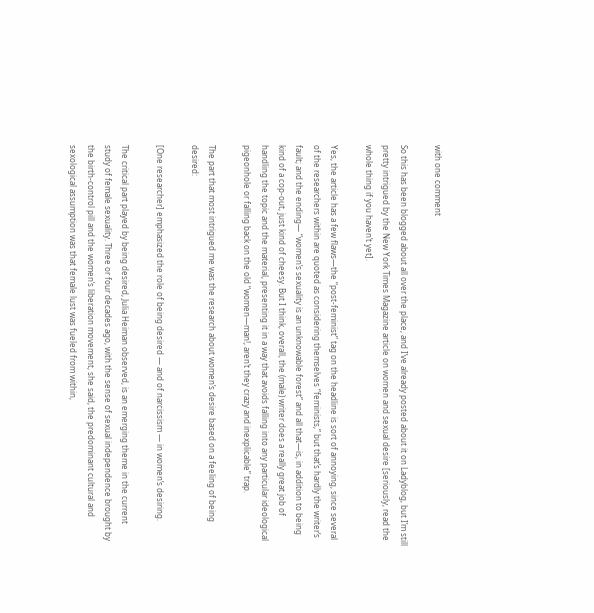with one comment

So this has been blogged about all over the place, and I’ve already posted about it on Ladyblog, but I’m still pretty intrigued by the New York Times Magazine article on women and sexual desire [seriously, read the whole thing if you haven’t yet].

Yes, the article has a few flaws—the “post-feminist” tag on the headline is sort of annoying, since several of the researchers within are quoted as considering themselves “feminists,” but that’s hardly the writer’s fault; and the ending— “women’s sexuality is an unknowable forest” and all that—is, in addition to being kind of a cop-out, just kind of cheesy. But I think, overall, the (male) writer does a really great job of handling the topic and the material, presenting it in a way that avoids falling into any particular ideological pigeonhole or falling back on the old “women—man!, aren’t they crazy and inexplicable” trap.

The part that most intrigued me was the research about women’s desire based on a feeling of being desired:

[One researcher] emphasized the role of being desired — and of narcissism — in women’s desiring.

The critical part played by being desired, Julia Heiman observed, is an emerging theme in the current study of female sexuality. Three or four decades ago, with the sense of sexual independence brought by the birth-control pill and the women’s liberation movement, she said, the predominant cultural and sexological assumption was that female lust was fueled from within,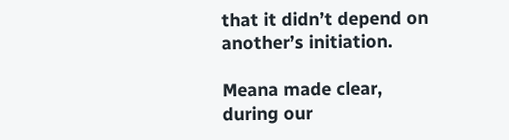that it didn’t depend on another’s initiation.

Meana made clear, during our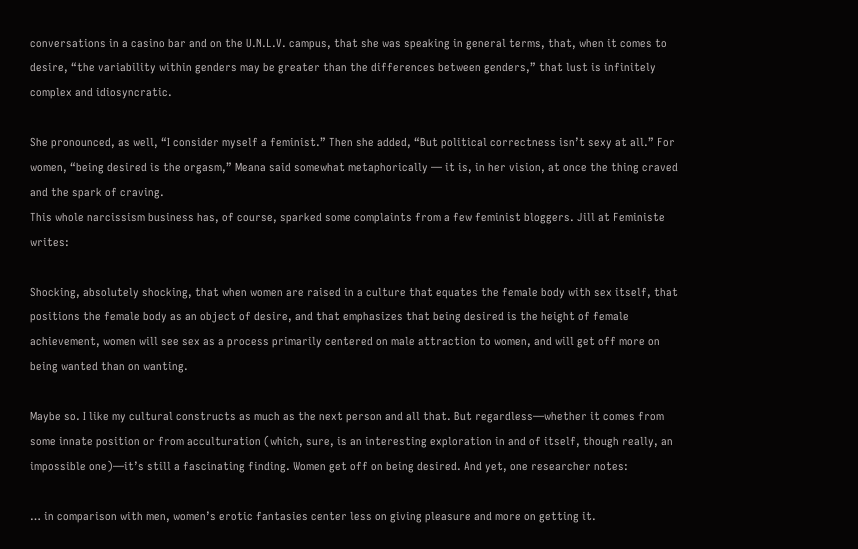conversations in a casino bar and on the U.N.L.V. campus, that she was speaking in general terms, that, when it comes to desire, “the variability within genders may be greater than the differences between genders,” that lust is infinitely complex and idiosyncratic.

She pronounced, as well, “I consider myself a feminist.” Then she added, “But political correctness isn’t sexy at all.” For women, “being desired is the orgasm,” Meana said somewhat metaphorically — it is, in her vision, at once the thing craved and the spark of craving.
This whole narcissism business has, of course, sparked some complaints from a few feminist bloggers. Jill at Feministe writes:

Shocking, absolutely shocking, that when women are raised in a culture that equates the female body with sex itself, that positions the female body as an object of desire, and that emphasizes that being desired is the height of female achievement, women will see sex as a process primarily centered on male attraction to women, and will get off more on being wanted than on wanting.

Maybe so. I like my cultural constructs as much as the next person and all that. But regardless—whether it comes from some innate position or from acculturation (which, sure, is an interesting exploration in and of itself, though really, an impossible one)—it’s still a fascinating finding. Women get off on being desired. And yet, one researcher notes:

… in comparison with men, women’s erotic fantasies center less on giving pleasure and more on getting it.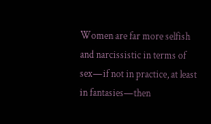Women are far more selfish and narcissistic in terms of sex—if not in practice, at least in fantasies—then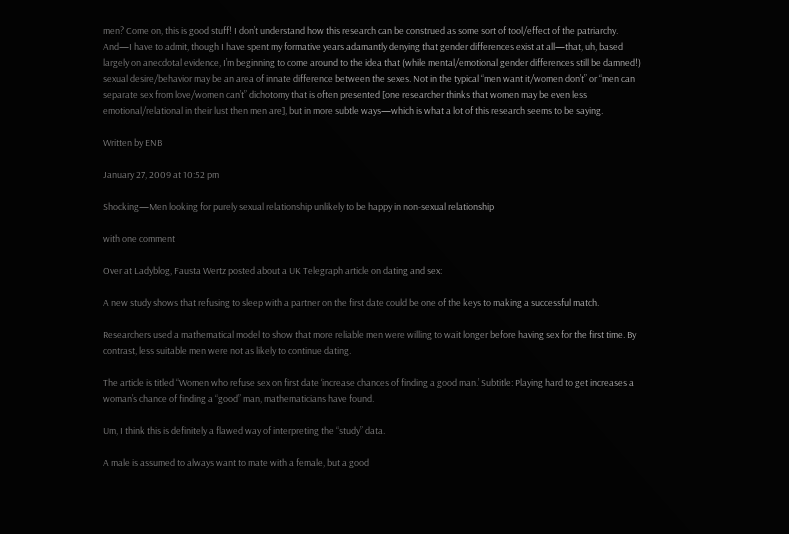men? Come on, this is good stuff! I don’t understand how this research can be construed as some sort of tool/effect of the patriarchy. And—I have to admit, though I have spent my formative years adamantly denying that gender differences exist at all—that, uh, based largely on anecdotal evidence, I’m beginning to come around to the idea that (while mental/emotional gender differences still be damned!) sexual desire/behavior may be an area of innate difference between the sexes. Not in the typical “men want it/women don’t” or “men can separate sex from love/women can’t” dichotomy that is often presented [one researcher thinks that women may be even less emotional/relational in their lust then men are], but in more subtle ways—which is what a lot of this research seems to be saying.

Written by ENB

January 27, 2009 at 10:52 pm

Shocking—Men looking for purely sexual relationship unlikely to be happy in non-sexual relationship

with one comment

Over at Ladyblog, Fausta Wertz posted about a UK Telegraph article on dating and sex:

A new study shows that refusing to sleep with a partner on the first date could be one of the keys to making a successful match.

Researchers used a mathematical model to show that more reliable men were willing to wait longer before having sex for the first time. By contrast, less suitable men were not as likely to continue dating.

The article is titled “Women who refuse sex on first date ‘increase chances of finding a good man.’ Subtitle: Playing hard to get increases a woman’s chance of finding a “good” man, mathematicians have found.

Um, I think this is definitely a flawed way of interpreting the “study” data.

A male is assumed to always want to mate with a female, but a good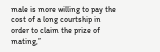male is more willing to pay the cost of a long courtship in order to claim the prize of mating,”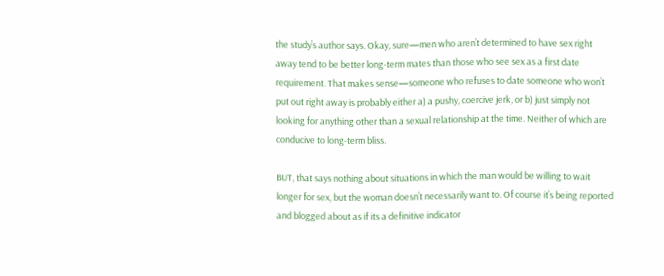the study’s author says. Okay, sure—men who aren’t determined to have sex right away tend to be better long-term mates than those who see sex as a first date requirement. That makes sense—someone who refuses to date someone who won’t put out right away is probably either a) a pushy, coercive jerk, or b) just simply not looking for anything other than a sexual relationship at the time. Neither of which are conducive to long-term bliss.

BUT, that says nothing about situations in which the man would be willing to wait longer for sex, but the woman doesn’t necessarily want to. Of course it’s being reported and blogged about as if its a definitive indicator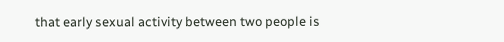that early sexual activity between two people is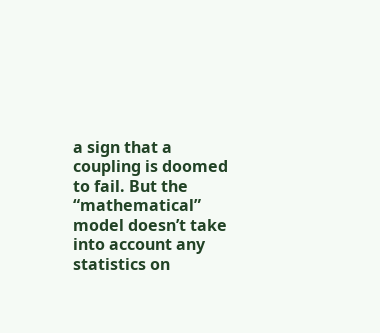a sign that a coupling is doomed to fail. But the “mathematical” model doesn’t take into account any statistics on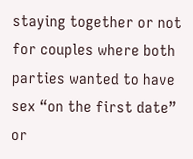staying together or not for couples where both parties wanted to have sex “on the first date” or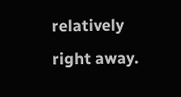relatively right away.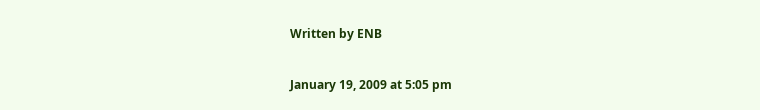Written by ENB

January 19, 2009 at 5:05 pm